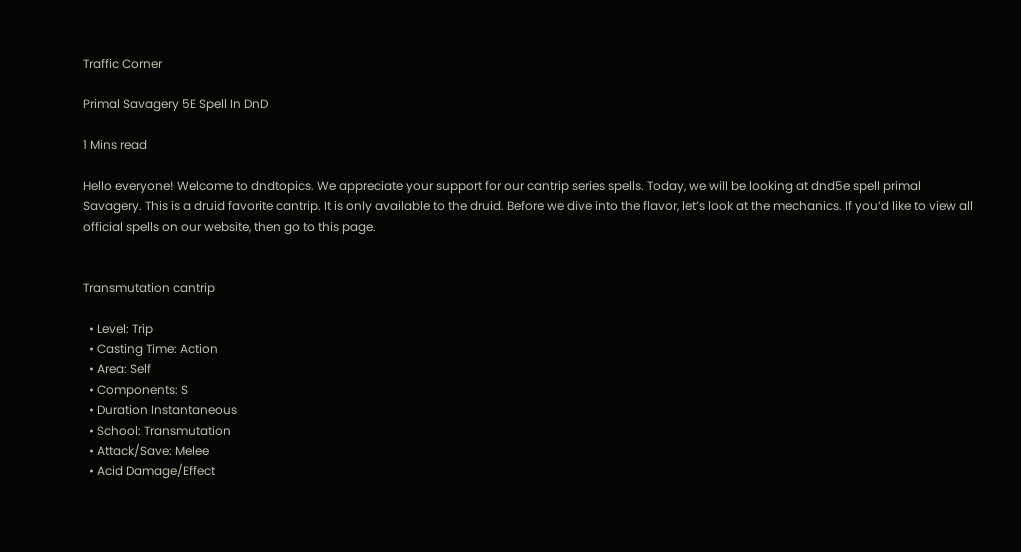Traffic Corner

Primal Savagery 5E Spell In DnD

1 Mins read

Hello everyone! Welcome to dndtopics. We appreciate your support for our cantrip series spells. Today, we will be looking at dnd5e spell primal Savagery. This is a druid favorite cantrip. It is only available to the druid. Before we dive into the flavor, let’s look at the mechanics. If you’d like to view all official spells on our website, then go to this page.


Transmutation cantrip

  • Level: Trip
  • Casting Time: Action
  • Area: Self
  • Components: S
  • Duration Instantaneous
  • School: Transmutation
  • Attack/Save: Melee
  • Acid Damage/Effect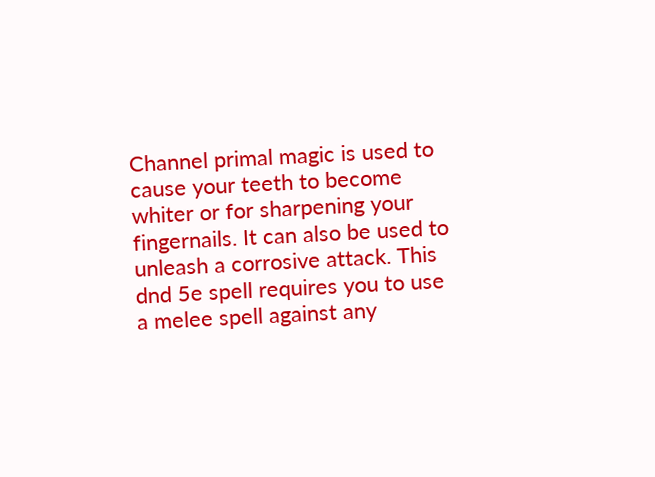Channel primal magic is used to cause your teeth to become whiter or for sharpening your fingernails. It can also be used to unleash a corrosive attack. This dnd 5e spell requires you to use a melee spell against any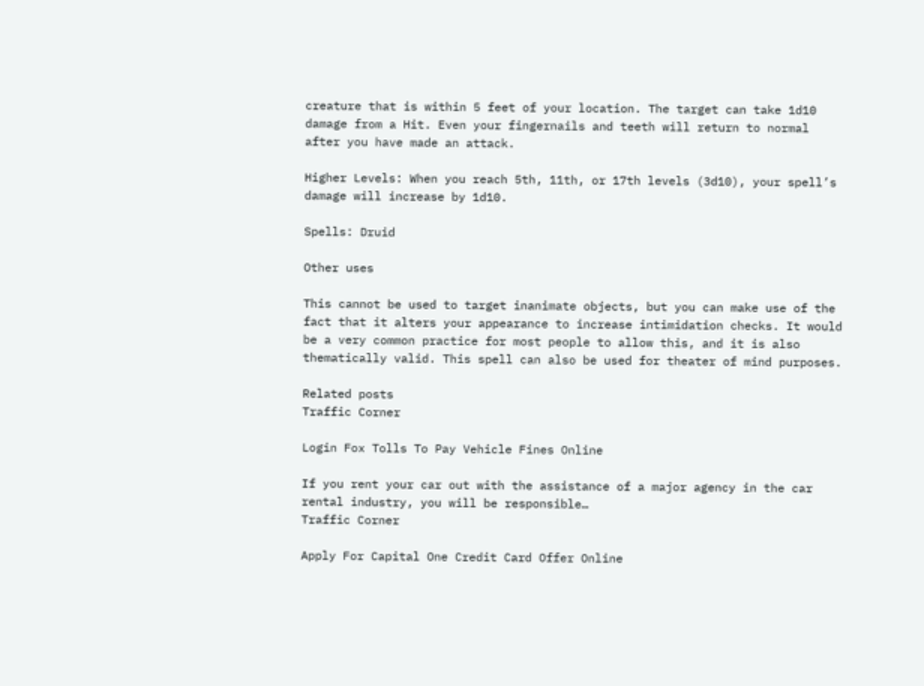creature that is within 5 feet of your location. The target can take 1d10 damage from a Hit. Even your fingernails and teeth will return to normal after you have made an attack.

Higher Levels: When you reach 5th, 11th, or 17th levels (3d10), your spell’s damage will increase by 1d10.

Spells: Druid

Other uses

This cannot be used to target inanimate objects, but you can make use of the fact that it alters your appearance to increase intimidation checks. It would be a very common practice for most people to allow this, and it is also thematically valid. This spell can also be used for theater of mind purposes.

Related posts
Traffic Corner

Login Fox Tolls To Pay Vehicle Fines Online

If you rent your car out with the assistance of a major agency in the car rental industry, you will be responsible…
Traffic Corner

Apply For Capital One Credit Card Offer Online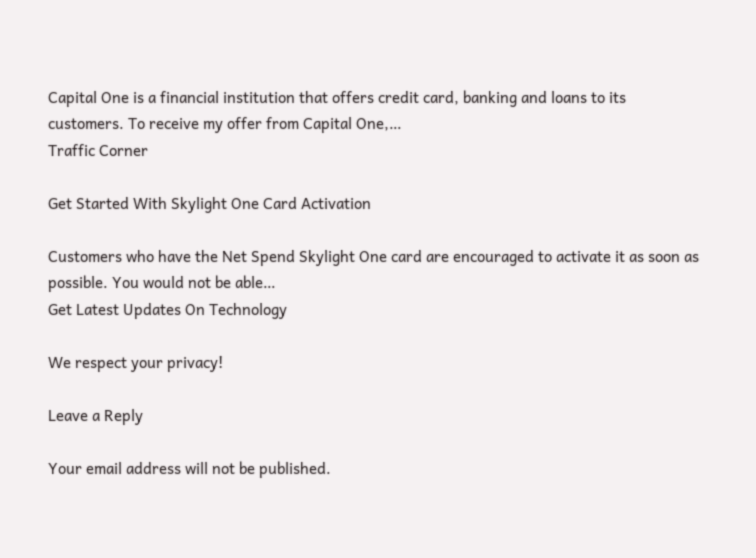Capital One is a financial institution that offers credit card, banking and loans to its customers. To receive my offer from Capital One,…
Traffic Corner

Get Started With Skylight One Card Activation

Customers who have the Net Spend Skylight One card are encouraged to activate it as soon as possible. You would not be able…
Get Latest Updates On Technology

We respect your privacy!

Leave a Reply

Your email address will not be published.